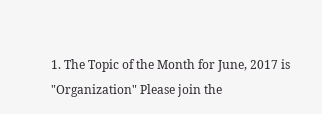1. The Topic of the Month for June, 2017 is "Organization" Please join the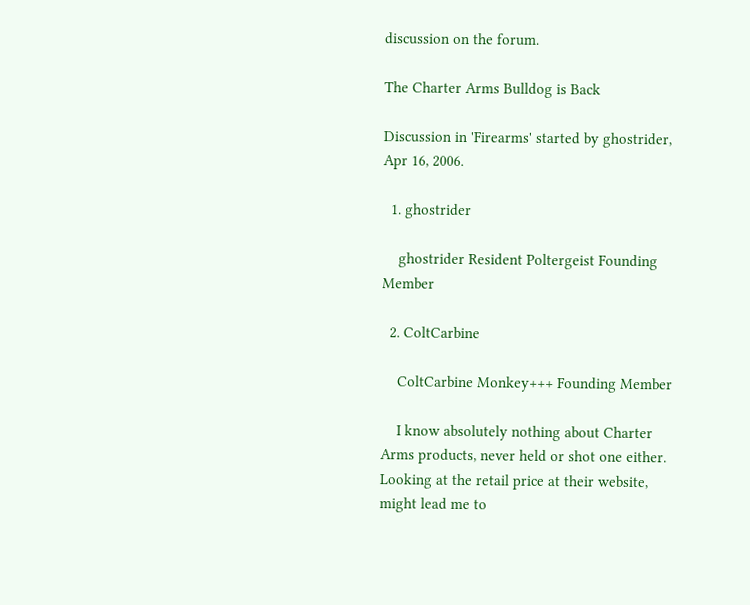discussion on the forum.

The Charter Arms Bulldog is Back

Discussion in 'Firearms' started by ghostrider, Apr 16, 2006.

  1. ghostrider

    ghostrider Resident Poltergeist Founding Member

  2. ColtCarbine

    ColtCarbine Monkey+++ Founding Member

    I know absolutely nothing about Charter Arms products, never held or shot one either. Looking at the retail price at their website, might lead me to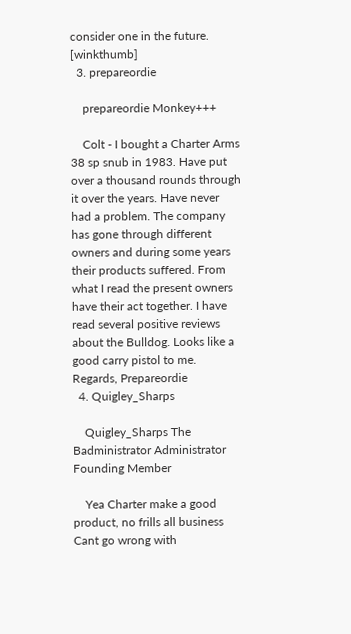consider one in the future. [winkthumb]
  3. prepareordie

    prepareordie Monkey+++

    Colt - I bought a Charter Arms 38 sp snub in 1983. Have put over a thousand rounds through it over the years. Have never had a problem. The company has gone through different owners and during some years their products suffered. From what I read the present owners have their act together. I have read several positive reviews about the Bulldog. Looks like a good carry pistol to me. Regards, Prepareordie
  4. Quigley_Sharps

    Quigley_Sharps The Badministrator Administrator Founding Member

    Yea Charter make a good product, no frills all business Cant go wrong with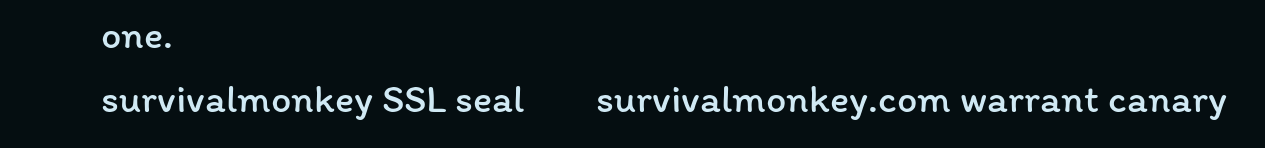one.
survivalmonkey SSL seal        survivalmonkey.com warrant canary